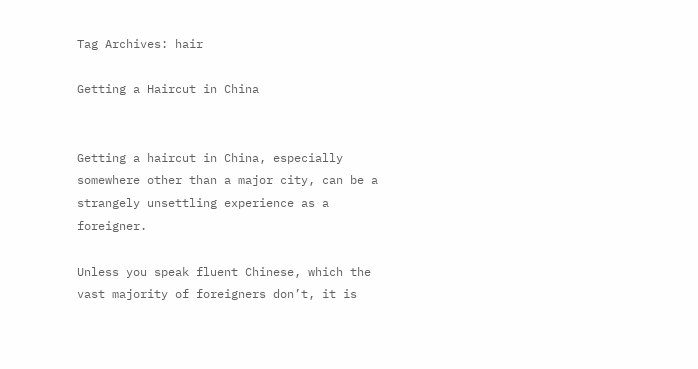Tag Archives: hair

Getting a Haircut in China


Getting a haircut in China, especially somewhere other than a major city, can be a strangely unsettling experience as a foreigner.

Unless you speak fluent Chinese, which the vast majority of foreigners don’t, it is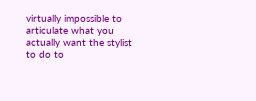virtually impossible to articulate what you actually want the stylist to do to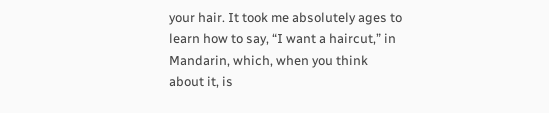your hair. It took me absolutely ages to learn how to say, “I want a haircut,” in Mandarin, which, when you think about it, is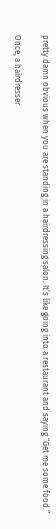pretty damn obvious when you are standing in a hairdressing salon. It’s like going into a restaurant and saying “Get me some food.”

Once, a hairdresser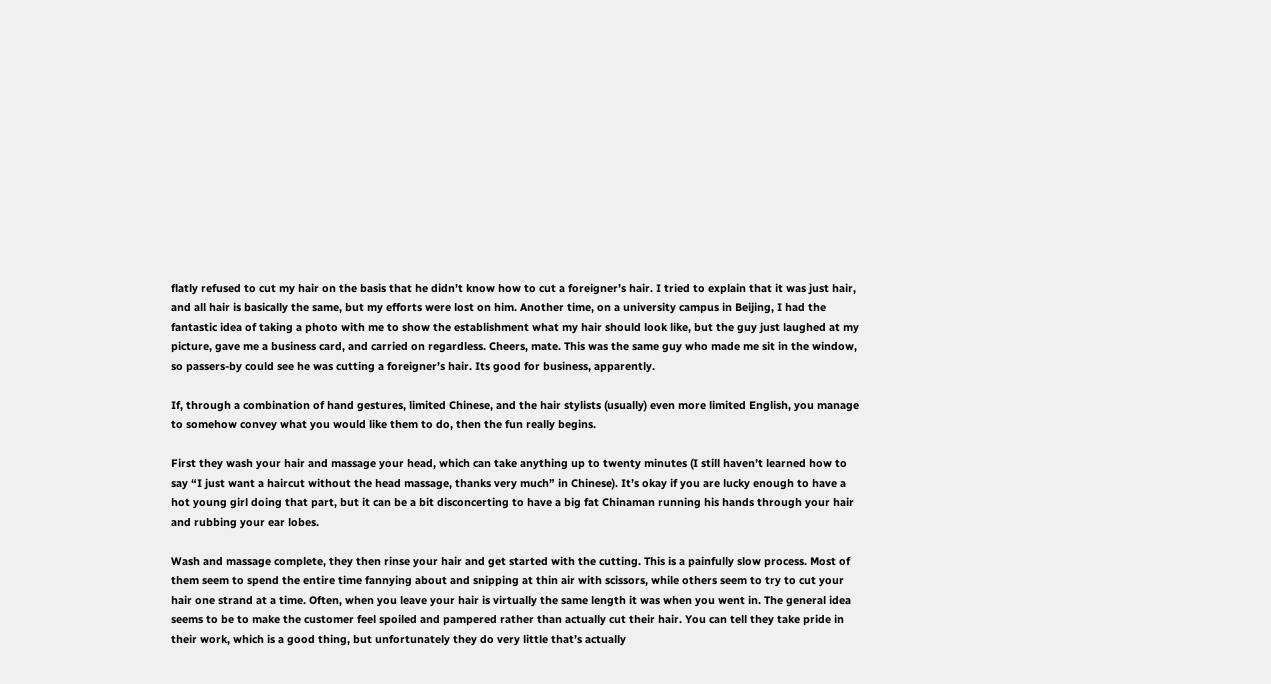flatly refused to cut my hair on the basis that he didn’t know how to cut a foreigner’s hair. I tried to explain that it was just hair, and all hair is basically the same, but my efforts were lost on him. Another time, on a university campus in Beijing, I had the fantastic idea of taking a photo with me to show the establishment what my hair should look like, but the guy just laughed at my picture, gave me a business card, and carried on regardless. Cheers, mate. This was the same guy who made me sit in the window, so passers-by could see he was cutting a foreigner’s hair. Its good for business, apparently.

If, through a combination of hand gestures, limited Chinese, and the hair stylists (usually) even more limited English, you manage to somehow convey what you would like them to do, then the fun really begins.

First they wash your hair and massage your head, which can take anything up to twenty minutes (I still haven’t learned how to say “I just want a haircut without the head massage, thanks very much” in Chinese). It’s okay if you are lucky enough to have a hot young girl doing that part, but it can be a bit disconcerting to have a big fat Chinaman running his hands through your hair and rubbing your ear lobes.

Wash and massage complete, they then rinse your hair and get started with the cutting. This is a painfully slow process. Most of them seem to spend the entire time fannying about and snipping at thin air with scissors, while others seem to try to cut your hair one strand at a time. Often, when you leave your hair is virtually the same length it was when you went in. The general idea seems to be to make the customer feel spoiled and pampered rather than actually cut their hair. You can tell they take pride in their work, which is a good thing, but unfortunately they do very little that’s actually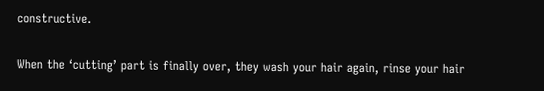constructive.

When the ‘cutting’ part is finally over, they wash your hair again, rinse your hair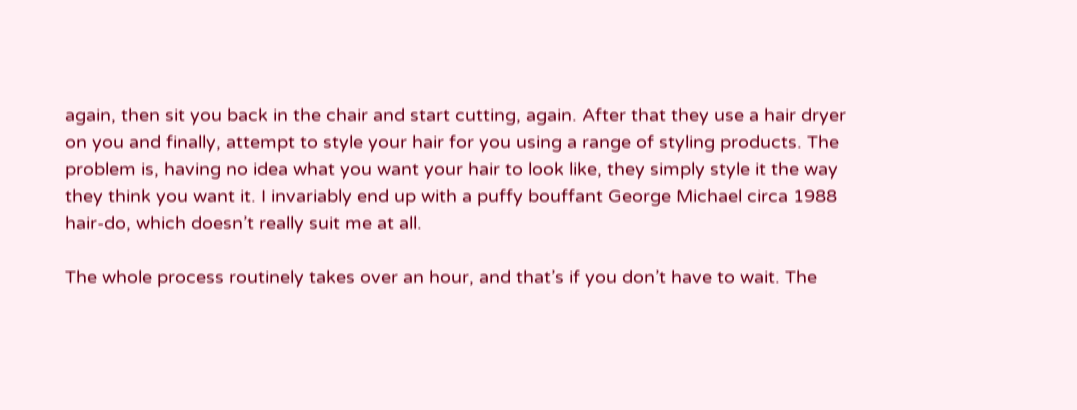again, then sit you back in the chair and start cutting, again. After that they use a hair dryer on you and finally, attempt to style your hair for you using a range of styling products. The problem is, having no idea what you want your hair to look like, they simply style it the way they think you want it. I invariably end up with a puffy bouffant George Michael circa 1988 hair-do, which doesn’t really suit me at all.

The whole process routinely takes over an hour, and that’s if you don’t have to wait. The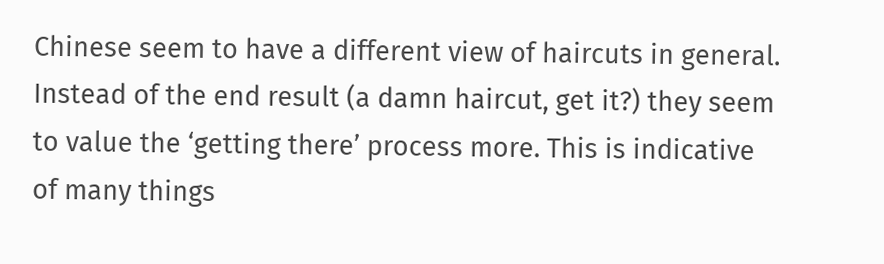Chinese seem to have a different view of haircuts in general. Instead of the end result (a damn haircut, get it?) they seem to value the ‘getting there’ process more. This is indicative of many things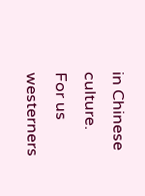in Chinese culture. For us westerners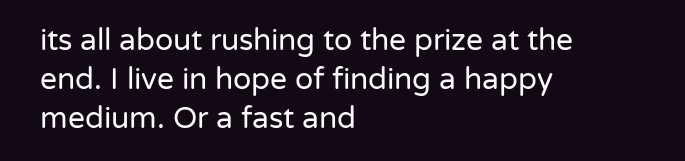its all about rushing to the prize at the end. I live in hope of finding a happy medium. Or a fast and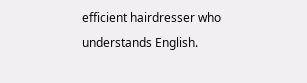efficient hairdresser who understands English.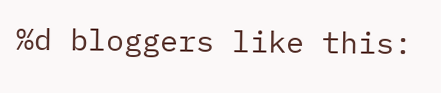%d bloggers like this: